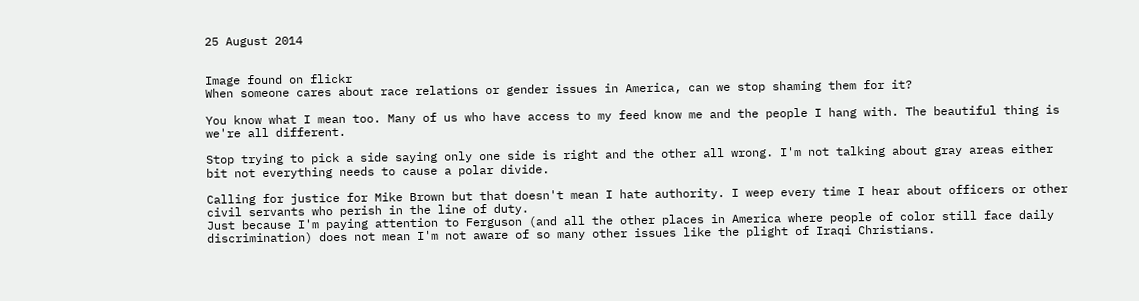25 August 2014


Image found on flickr
When someone cares about race relations or gender issues in America, can we stop shaming them for it?

You know what I mean too. Many of us who have access to my feed know me and the people I hang with. The beautiful thing is we're all different.

Stop trying to pick a side saying only one side is right and the other all wrong. I'm not talking about gray areas either bit not everything needs to cause a polar divide.

Calling for justice for Mike Brown but that doesn't mean I hate authority. I weep every time I hear about officers or other civil servants who perish in the line of duty.
Just because I'm paying attention to Ferguson (and all the other places in America where people of color still face daily discrimination) does not mean I'm not aware of so many other issues like the plight of Iraqi Christians.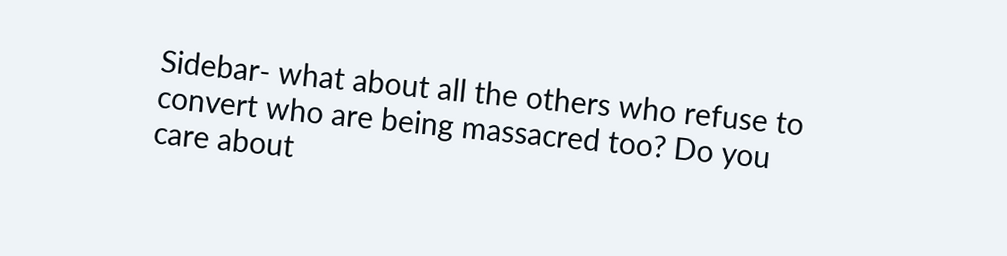Sidebar- what about all the others who refuse to convert who are being massacred too? Do you care about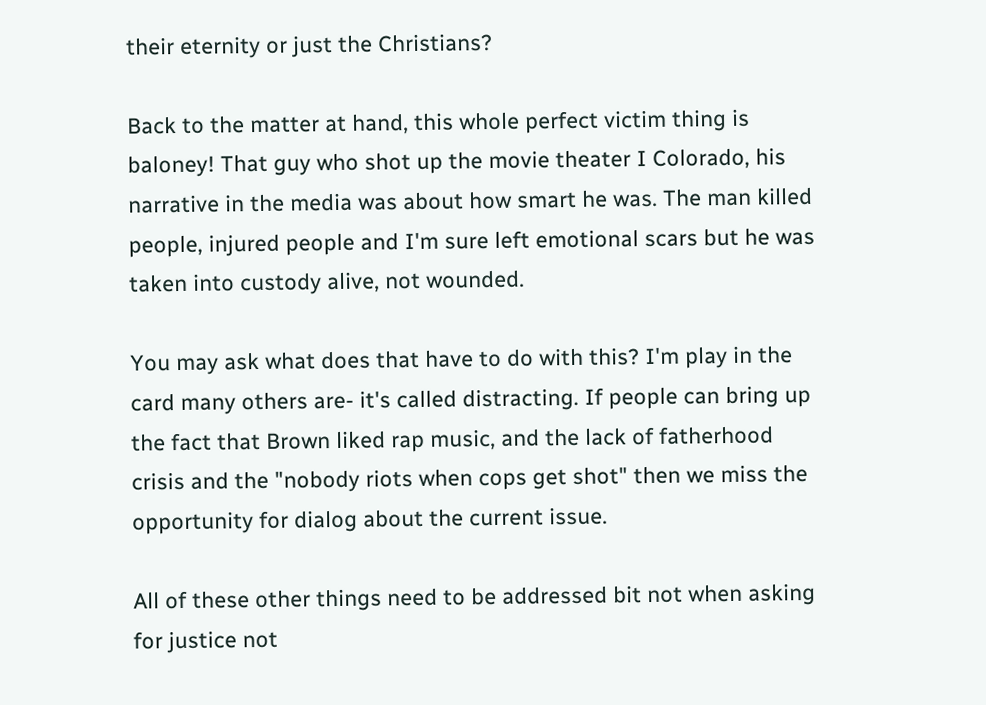their eternity or just the Christians?

Back to the matter at hand, this whole perfect victim thing is baloney! That guy who shot up the movie theater I Colorado, his narrative in the media was about how smart he was. The man killed people, injured people and I'm sure left emotional scars but he was taken into custody alive, not wounded.

You may ask what does that have to do with this? I'm play in the card many others are- it's called distracting. If people can bring up the fact that Brown liked rap music, and the lack of fatherhood crisis and the "nobody riots when cops get shot" then we miss the opportunity for dialog about the current issue.

All of these other things need to be addressed bit not when asking for justice not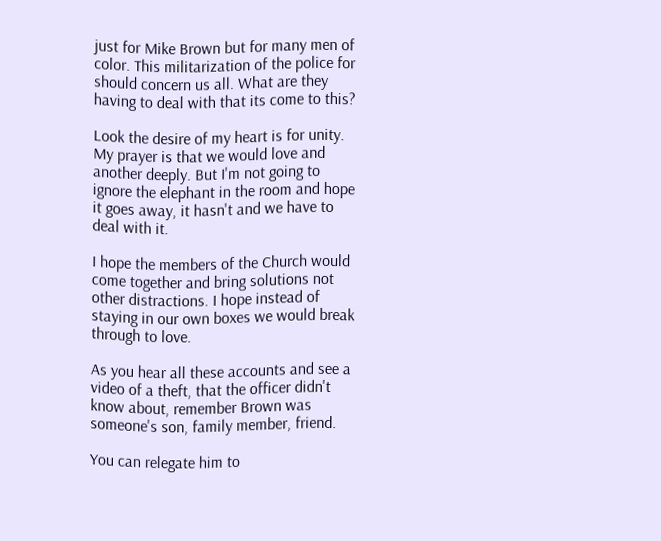just for Mike Brown but for many men of color. This militarization of the police for should concern us all. What are they having to deal with that its come to this?

Look the desire of my heart is for unity. My prayer is that we would love and another deeply. But I'm not going to ignore the elephant in the room and hope it goes away, it hasn't and we have to deal with it.

I hope the members of the Church would come together and bring solutions not other distractions. I hope instead of staying in our own boxes we would break through to love.

As you hear all these accounts and see a video of a theft, that the officer didn't know about, remember Brown was someone's son, family member, friend.

You can relegate him to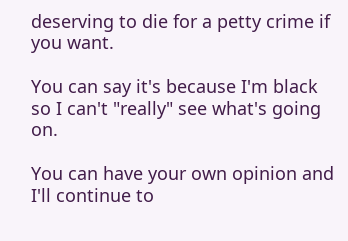deserving to die for a petty crime if you want.

You can say it's because I'm black so I can't "really" see what's going on.

You can have your own opinion and I'll continue to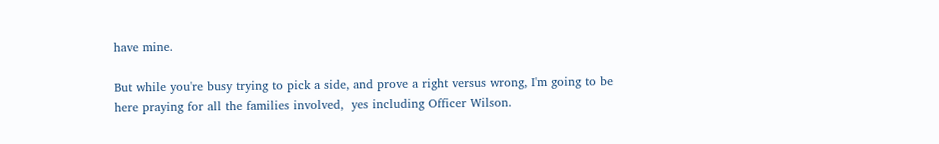have mine.

But while you're busy trying to pick a side, and prove a right versus wrong, I'm going to be here praying for all the families involved,  yes including Officer Wilson.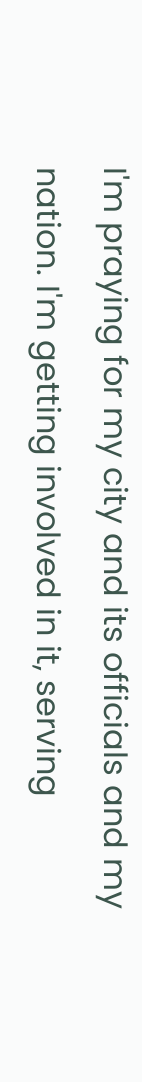I'm praying for my city and its officials and my nation. I'm getting involved in it, serving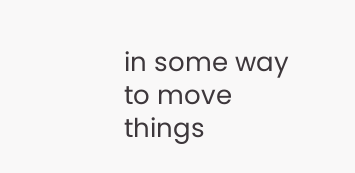in some way to move things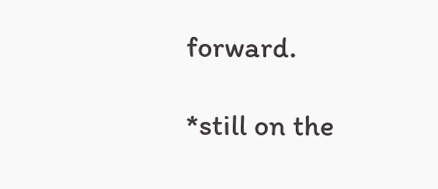forward.

*still on the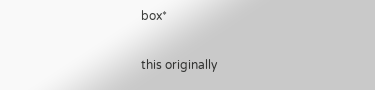box*

this originally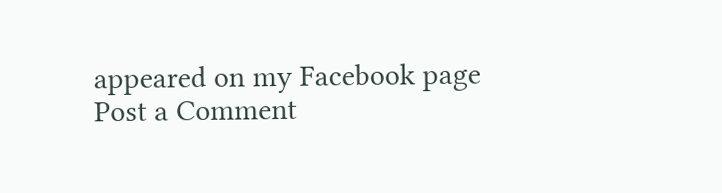appeared on my Facebook page
Post a Comment